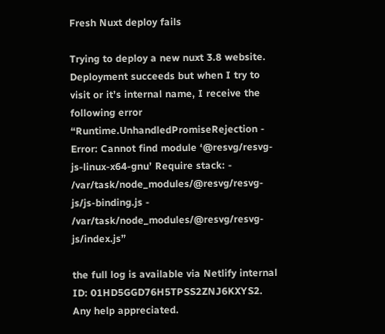Fresh Nuxt deploy fails

Trying to deploy a new nuxt 3.8 website. Deployment succeeds but when I try to visit or it’s internal name, I receive the following error “Runtime.UnhandledPromiseRejection - Error: Cannot find module ‘@resvg/resvg-js-linux-x64-gnu’ Require stack: - /var/task/node_modules/@resvg/resvg-js/js-binding.js - /var/task/node_modules/@resvg/resvg-js/index.js”

the full log is available via Netlify internal ID: 01HD5GGD76H5TPSS2ZNJ6KXYS2. Any help appreciated.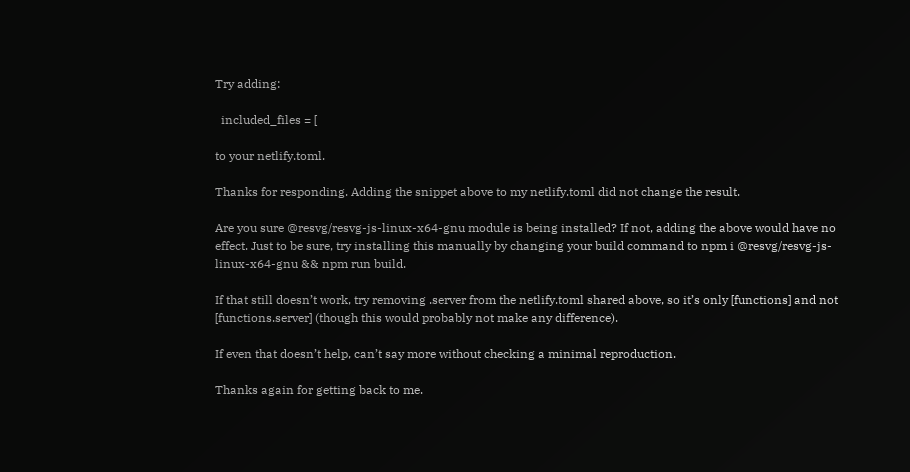Try adding:

  included_files = [

to your netlify.toml.

Thanks for responding. Adding the snippet above to my netlify.toml did not change the result.

Are you sure @resvg/resvg-js-linux-x64-gnu module is being installed? If not, adding the above would have no effect. Just to be sure, try installing this manually by changing your build command to npm i @resvg/resvg-js-linux-x64-gnu && npm run build.

If that still doesn’t work, try removing .server from the netlify.toml shared above, so it’s only [functions] and not [functions.server] (though this would probably not make any difference).

If even that doesn’t help, can’t say more without checking a minimal reproduction.

Thanks again for getting back to me.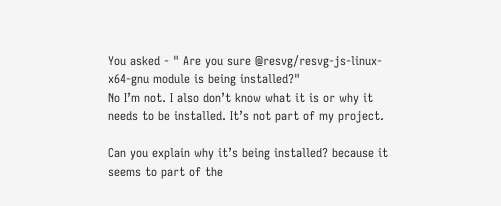You asked - " Are you sure @resvg/resvg-js-linux-x64-gnu module is being installed?"
No I’m not. I also don’t know what it is or why it needs to be installed. It’s not part of my project.

Can you explain why it’s being installed? because it seems to part of the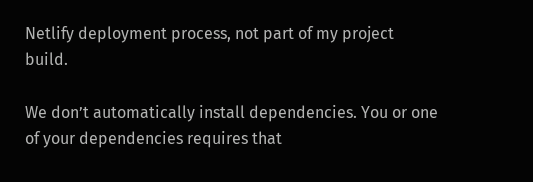Netlify deployment process, not part of my project build.

We don’t automatically install dependencies. You or one of your dependencies requires that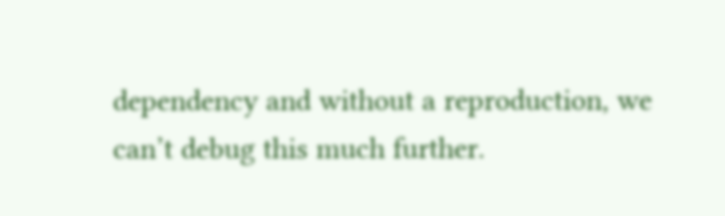dependency and without a reproduction, we can’t debug this much further.